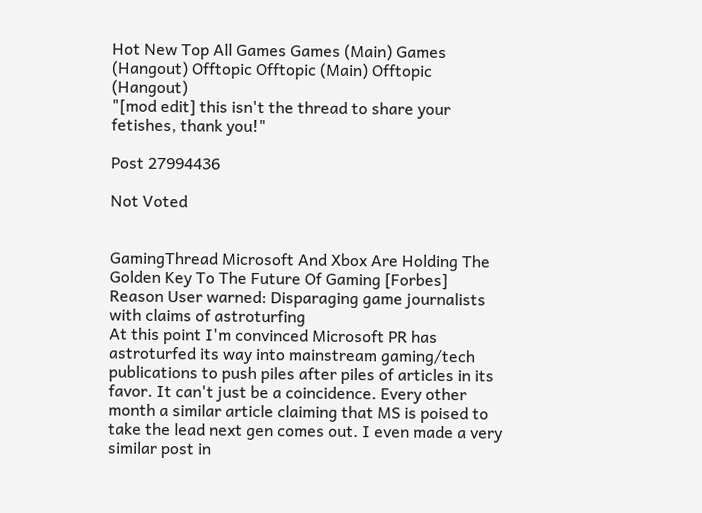Hot New Top All Games Games (Main) Games (Hangout) Offtopic Offtopic (Main) Offtopic (Hangout)
"[mod edit] this isn't the thread to share your fetishes, thank you!"

Post 27994436

Not Voted


GamingThread Microsoft And Xbox Are Holding The Golden Key To The Future Of Gaming [Forbes]
Reason User warned: Disparaging game journalists with claims of astroturfing
At this point I'm convinced Microsoft PR has astroturfed its way into mainstream gaming/tech publications to push piles after piles of articles in its favor. It can't just be a coincidence. Every other month a similar article claiming that MS is poised to take the lead next gen comes out. I even made a very similar post in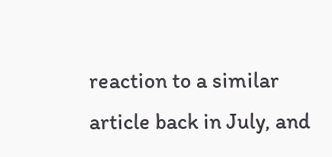reaction to a similar article back in July, and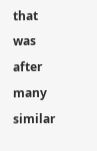that was after many similar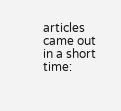articles came out in a short time: